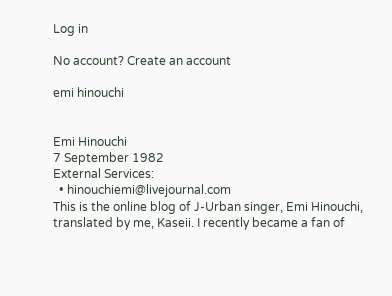Log in

No account? Create an account

emi hinouchi


Emi Hinouchi
7 September 1982
External Services:
  • hinouchiemi@livejournal.com
This is the online blog of J-Urban singer, Emi Hinouchi, translated by me, Kaseii. I recently became a fan of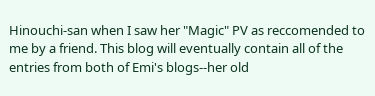Hinouchi-san when I saw her "Magic" PV as reccomended to me by a friend. This blog will eventually contain all of the entries from both of Emi's blogs--her old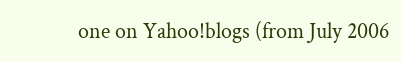one on Yahoo!blogs (from July 2006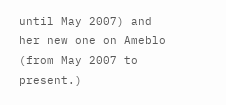until May 2007) and her new one on Ameblo (from May 2007 to present.)